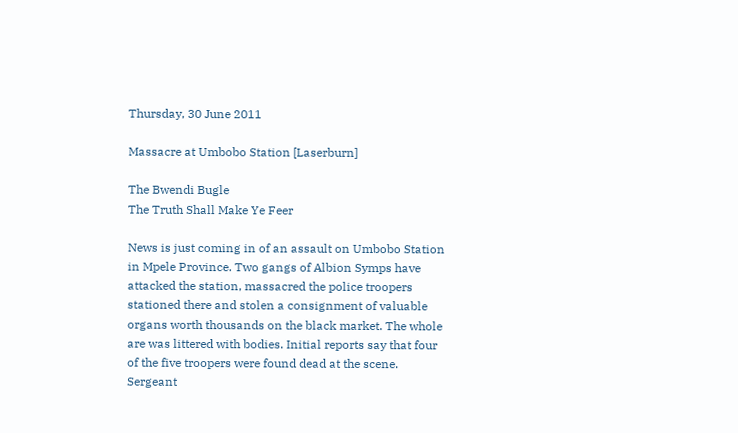Thursday, 30 June 2011

Massacre at Umbobo Station [Laserburn]

The Bwendi Bugle
The Truth Shall Make Ye Feer

News is just coming in of an assault on Umbobo Station in Mpele Province. Two gangs of Albion Symps have attacked the station, massacred the police troopers stationed there and stolen a consignment of valuable organs worth thousands on the black market. The whole are was littered with bodies. Initial reports say that four of the five troopers were found dead at the scene. Sergeant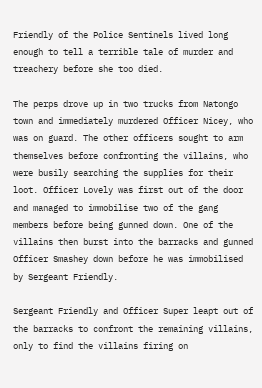Friendly of the Police Sentinels lived long enough to tell a terrible tale of murder and treachery before she too died.

The perps drove up in two trucks from Natongo town and immediately murdered Officer Nicey, who was on guard. The other officers sought to arm themselves before confronting the villains, who were busily searching the supplies for their loot. Officer Lovely was first out of the door and managed to immobilise two of the gang members before being gunned down. One of the villains then burst into the barracks and gunned Officer Smashey down before he was immobilised by Sergeant Friendly.

Sergeant Friendly and Officer Super leapt out of the barracks to confront the remaining villains, only to find the villains firing on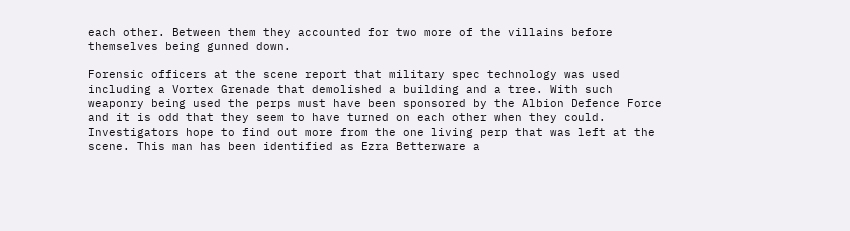each other. Between them they accounted for two more of the villains before themselves being gunned down.

Forensic officers at the scene report that military spec technology was used including a Vortex Grenade that demolished a building and a tree. With such weaponry being used the perps must have been sponsored by the Albion Defence Force and it is odd that they seem to have turned on each other when they could. Investigators hope to find out more from the one living perp that was left at the scene. This man has been identified as Ezra Betterware a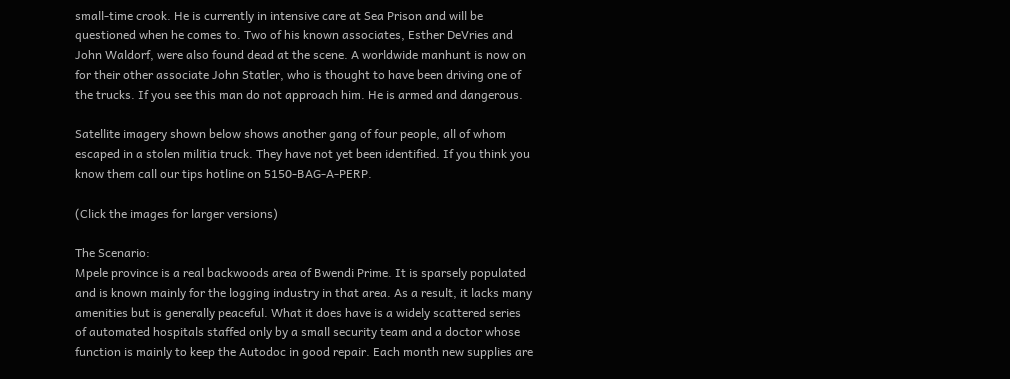small-time crook. He is currently in intensive care at Sea Prison and will be questioned when he comes to. Two of his known associates, Esther DeVries and John Waldorf, were also found dead at the scene. A worldwide manhunt is now on for their other associate John Statler, who is thought to have been driving one of the trucks. If you see this man do not approach him. He is armed and dangerous.

Satellite imagery shown below shows another gang of four people, all of whom escaped in a stolen militia truck. They have not yet been identified. If you think you know them call our tips hotline on 5150-BAG-A-PERP.

(Click the images for larger versions)

The Scenario:
Mpele province is a real backwoods area of Bwendi Prime. It is sparsely populated and is known mainly for the logging industry in that area. As a result, it lacks many amenities but is generally peaceful. What it does have is a widely scattered series of automated hospitals staffed only by a small security team and a doctor whose function is mainly to keep the Autodoc in good repair. Each month new supplies are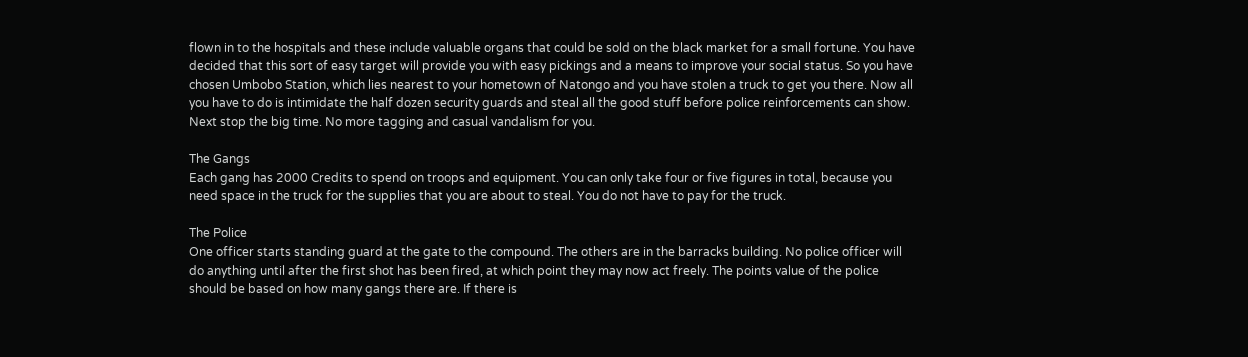flown in to the hospitals and these include valuable organs that could be sold on the black market for a small fortune. You have decided that this sort of easy target will provide you with easy pickings and a means to improve your social status. So you have chosen Umbobo Station, which lies nearest to your hometown of Natongo and you have stolen a truck to get you there. Now all you have to do is intimidate the half dozen security guards and steal all the good stuff before police reinforcements can show. Next stop the big time. No more tagging and casual vandalism for you.

The Gangs
Each gang has 2000 Credits to spend on troops and equipment. You can only take four or five figures in total, because you need space in the truck for the supplies that you are about to steal. You do not have to pay for the truck.

The Police
One officer starts standing guard at the gate to the compound. The others are in the barracks building. No police officer will do anything until after the first shot has been fired, at which point they may now act freely. The points value of the police should be based on how many gangs there are. If there is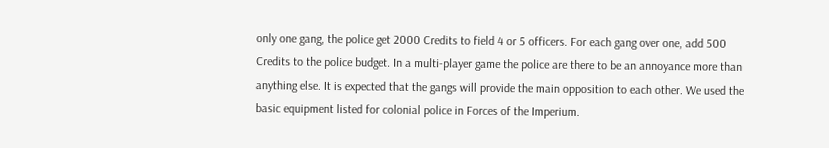only one gang, the police get 2000 Credits to field 4 or 5 officers. For each gang over one, add 500 Credits to the police budget. In a multi-player game the police are there to be an annoyance more than anything else. It is expected that the gangs will provide the main opposition to each other. We used the basic equipment listed for colonial police in Forces of the Imperium.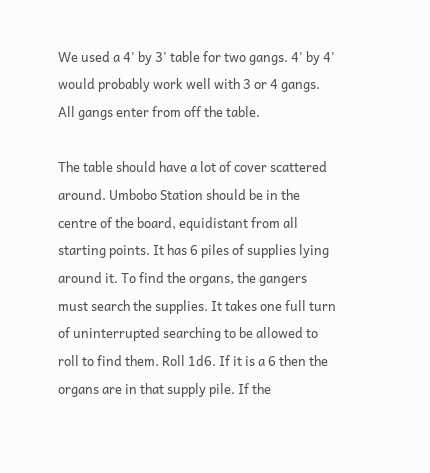We used a 4' by 3' table for two gangs. 4' by 4' would probably work well with 3 or 4 gangs. All gangs enter from off the table.

The table should have a lot of cover scattered around. Umbobo Station should be in the centre of the board, equidistant from all starting points. It has 6 piles of supplies lying around it. To find the organs, the gangers must search the supplies. It takes one full turn of uninterrupted searching to be allowed to roll to find them. Roll 1d6. If it is a 6 then the organs are in that supply pile. If the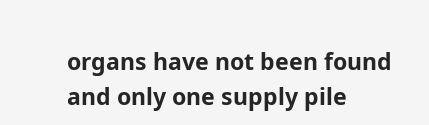organs have not been found and only one supply pile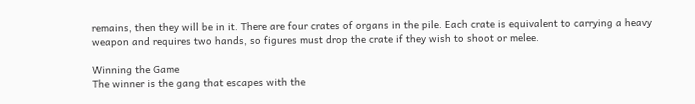remains, then they will be in it. There are four crates of organs in the pile. Each crate is equivalent to carrying a heavy weapon and requires two hands, so figures must drop the crate if they wish to shoot or melee.

Winning the Game
The winner is the gang that escapes with the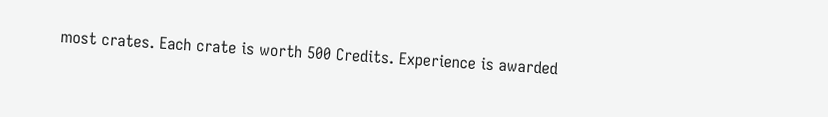most crates. Each crate is worth 500 Credits. Experience is awarded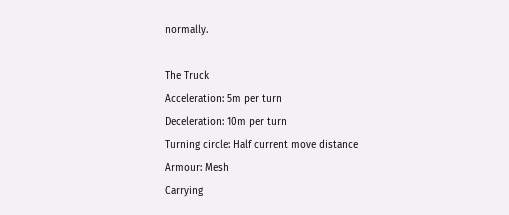normally.

The Truck
Acceleration: 5m per turn
Deceleration: 10m per turn
Turning circle: Half current move distance
Armour: Mesh
Carrying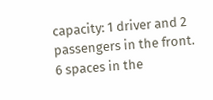capacity: 1 driver and 2 passengers in the front. 6 spaces in the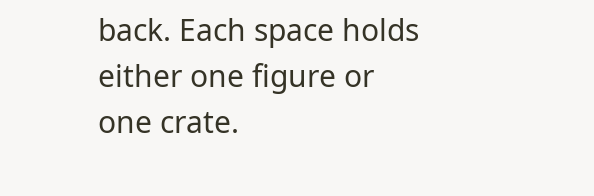back. Each space holds either one figure or one crate.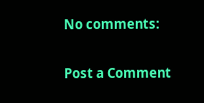No comments:

Post a Comment